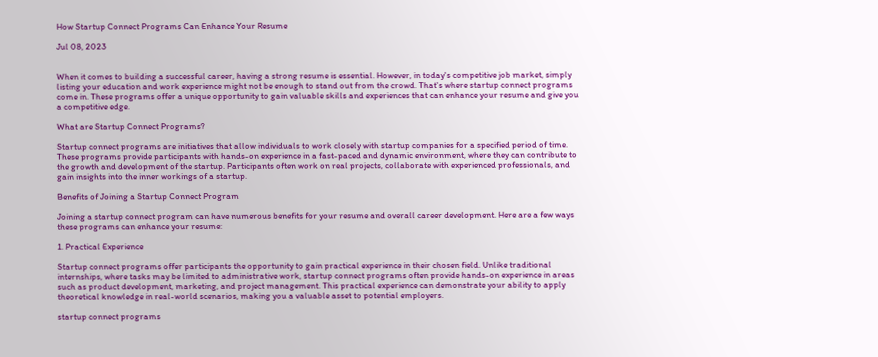How Startup Connect Programs Can Enhance Your Resume

Jul 08, 2023


When it comes to building a successful career, having a strong resume is essential. However, in today's competitive job market, simply listing your education and work experience might not be enough to stand out from the crowd. That's where startup connect programs come in. These programs offer a unique opportunity to gain valuable skills and experiences that can enhance your resume and give you a competitive edge.

What are Startup Connect Programs?

Startup connect programs are initiatives that allow individuals to work closely with startup companies for a specified period of time. These programs provide participants with hands-on experience in a fast-paced and dynamic environment, where they can contribute to the growth and development of the startup. Participants often work on real projects, collaborate with experienced professionals, and gain insights into the inner workings of a startup.

Benefits of Joining a Startup Connect Program

Joining a startup connect program can have numerous benefits for your resume and overall career development. Here are a few ways these programs can enhance your resume:

1. Practical Experience

Startup connect programs offer participants the opportunity to gain practical experience in their chosen field. Unlike traditional internships, where tasks may be limited to administrative work, startup connect programs often provide hands-on experience in areas such as product development, marketing, and project management. This practical experience can demonstrate your ability to apply theoretical knowledge in real-world scenarios, making you a valuable asset to potential employers.

startup connect programs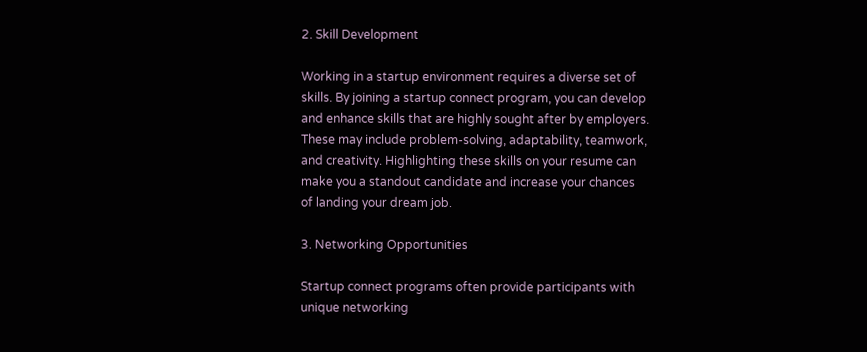2. Skill Development

Working in a startup environment requires a diverse set of skills. By joining a startup connect program, you can develop and enhance skills that are highly sought after by employers. These may include problem-solving, adaptability, teamwork, and creativity. Highlighting these skills on your resume can make you a standout candidate and increase your chances of landing your dream job.

3. Networking Opportunities

Startup connect programs often provide participants with unique networking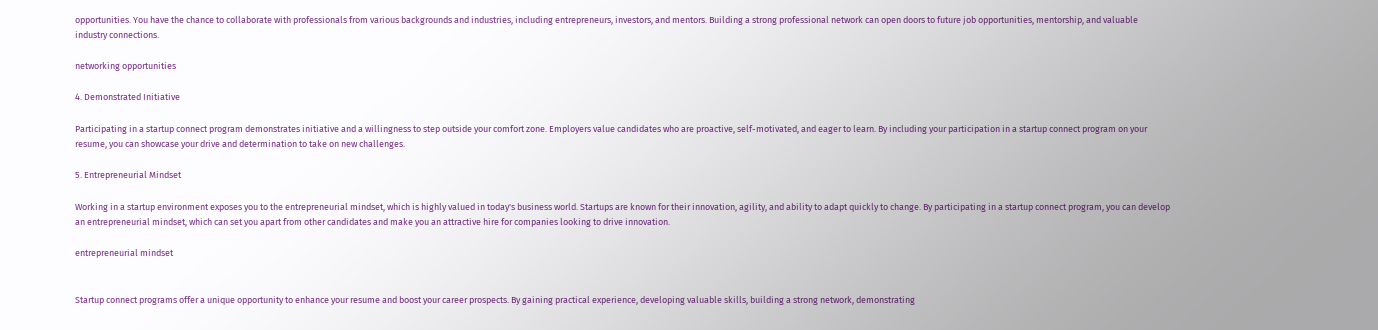opportunities. You have the chance to collaborate with professionals from various backgrounds and industries, including entrepreneurs, investors, and mentors. Building a strong professional network can open doors to future job opportunities, mentorship, and valuable industry connections.

networking opportunities

4. Demonstrated Initiative

Participating in a startup connect program demonstrates initiative and a willingness to step outside your comfort zone. Employers value candidates who are proactive, self-motivated, and eager to learn. By including your participation in a startup connect program on your resume, you can showcase your drive and determination to take on new challenges.

5. Entrepreneurial Mindset

Working in a startup environment exposes you to the entrepreneurial mindset, which is highly valued in today's business world. Startups are known for their innovation, agility, and ability to adapt quickly to change. By participating in a startup connect program, you can develop an entrepreneurial mindset, which can set you apart from other candidates and make you an attractive hire for companies looking to drive innovation.

entrepreneurial mindset


Startup connect programs offer a unique opportunity to enhance your resume and boost your career prospects. By gaining practical experience, developing valuable skills, building a strong network, demonstrating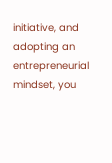initiative, and adopting an entrepreneurial mindset, you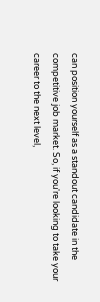can position yourself as a standout candidate in the competitive job market. So, if you're looking to take your career to the next level,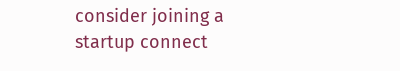consider joining a startup connect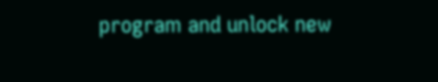program and unlock new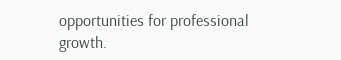opportunities for professional growth.